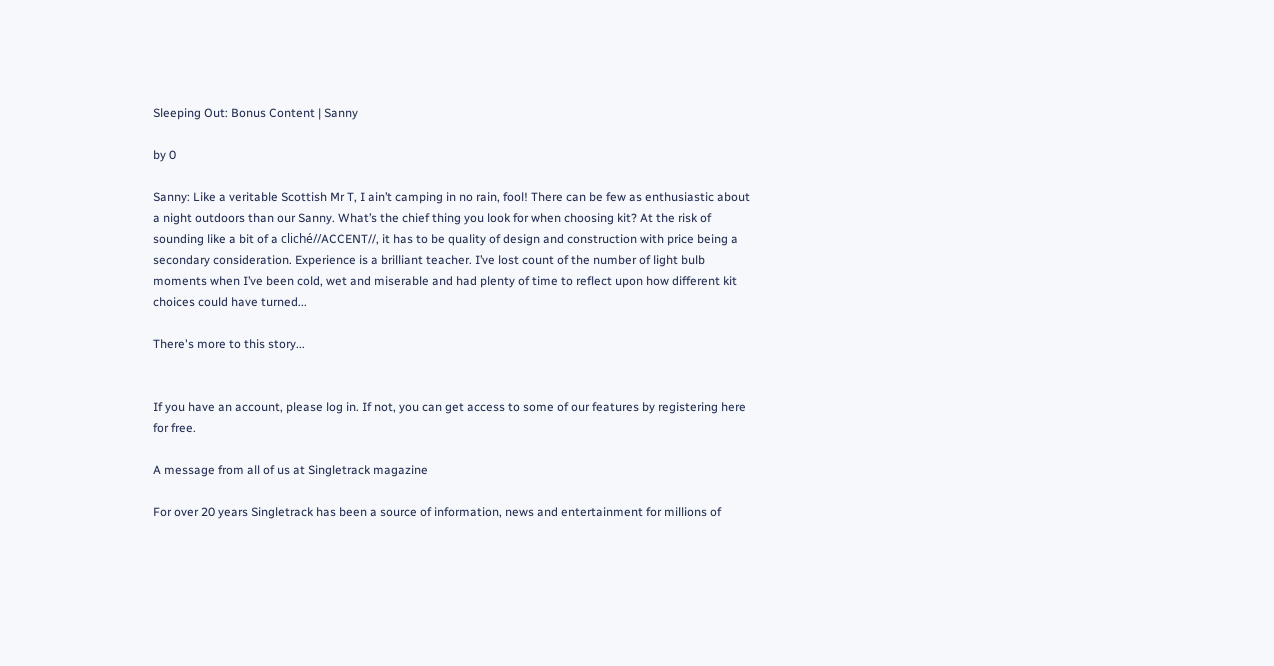Sleeping Out: Bonus Content | Sanny

by 0

Sanny: Like a veritable Scottish Mr T, I ain’t camping in no rain, fool! There can be few as enthusiastic about a night outdoors than our Sanny. What’s the chief thing you look for when choosing kit? At the risk of sounding like a bit of a cliché//ACCENT//, it has to be quality of design and construction with price being a secondary consideration. Experience is a brilliant teacher. I’ve lost count of the number of light bulb moments when I’ve been cold, wet and miserable and had plenty of time to reflect upon how different kit choices could have turned...

There's more to this story...


If you have an account, please log in. If not, you can get access to some of our features by registering here for free.

A message from all of us at Singletrack magazine

For over 20 years Singletrack has been a source of information, news and entertainment for millions of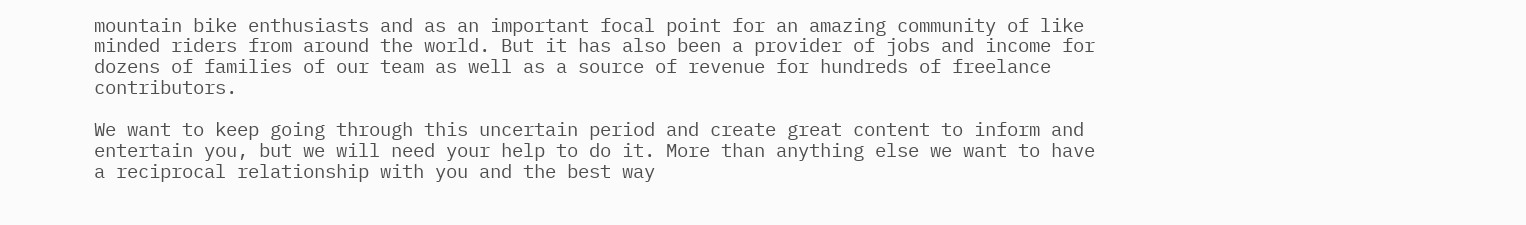mountain bike enthusiasts and as an important focal point for an amazing community of like minded riders from around the world. But it has also been a provider of jobs and income for dozens of families of our team as well as a source of revenue for hundreds of freelance contributors.

We want to keep going through this uncertain period and create great content to inform and entertain you, but we will need your help to do it. More than anything else we want to have a reciprocal relationship with you and the best way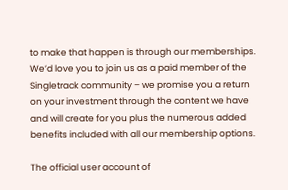to make that happen is through our memberships. We’d love you to join us as a paid member of the Singletrack community – we promise you a return on your investment through the content we have and will create for you plus the numerous added benefits included with all our membership options.

The official user account of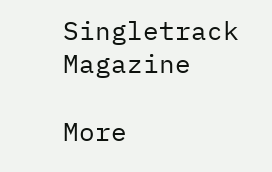Singletrack Magazine

More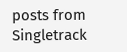posts from Singletrack